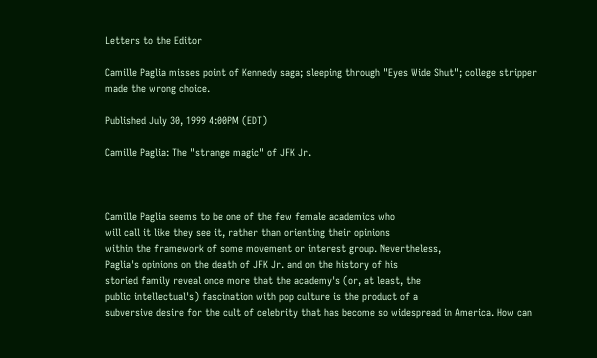Letters to the Editor

Camille Paglia misses point of Kennedy saga; sleeping through "Eyes Wide Shut"; college stripper made the wrong choice.

Published July 30, 1999 4:00PM (EDT)

Camille Paglia: The "strange magic" of JFK Jr.



Camille Paglia seems to be one of the few female academics who
will call it like they see it, rather than orienting their opinions
within the framework of some movement or interest group. Nevertheless,
Paglia's opinions on the death of JFK Jr. and on the history of his
storied family reveal once more that the academy's (or, at least, the
public intellectual's) fascination with pop culture is the product of a
subversive desire for the cult of celebrity that has become so widespread in America. How can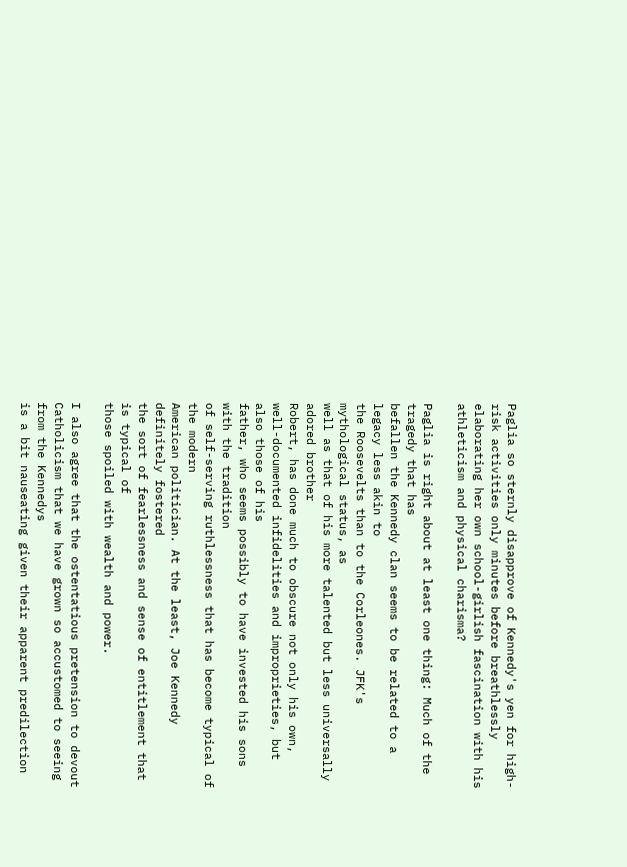Paglia so sternly disapprove of Kennedy's yen for high-risk activities only minutes before breathlessly elaborating her own school-girlish fascination with his athleticism and physical charisma?

Paglia is right about at least one thing: Much of the tragedy that has
befallen the Kennedy clan seems to be related to a legacy less akin to
the Roosevelts than to the Corleones. JFK's mythological status, as
well as that of his more talented but less universally adored brother
Robert, has done much to obscure not only his own, well-documented infidelities and improprieties, but also those of his
father, who seems possibly to have invested his sons with the tradition
of self-serving ruthlessness that has become typical of the modern
American politician. At the least, Joe Kennedy definitely fostered
the sort of fearlessness and sense of entitlement that is typical of
those spoiled with wealth and power.

I also agree that the ostentatious pretension to devout
Catholicism that we have grown so accustomed to seeing from the Kennedys
is a bit nauseating given their apparent predilection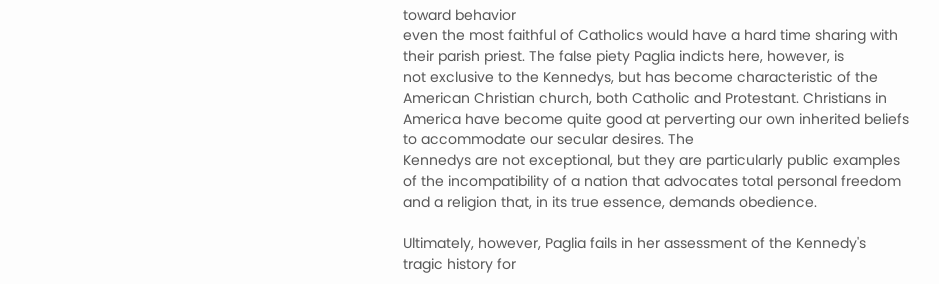toward behavior
even the most faithful of Catholics would have a hard time sharing with
their parish priest. The false piety Paglia indicts here, however, is
not exclusive to the Kennedys, but has become characteristic of the
American Christian church, both Catholic and Protestant. Christians in
America have become quite good at perverting our own inherited beliefs
to accommodate our secular desires. The
Kennedys are not exceptional, but they are particularly public examples
of the incompatibility of a nation that advocates total personal freedom
and a religion that, in its true essence, demands obedience.

Ultimately, however, Paglia fails in her assessment of the Kennedy's
tragic history for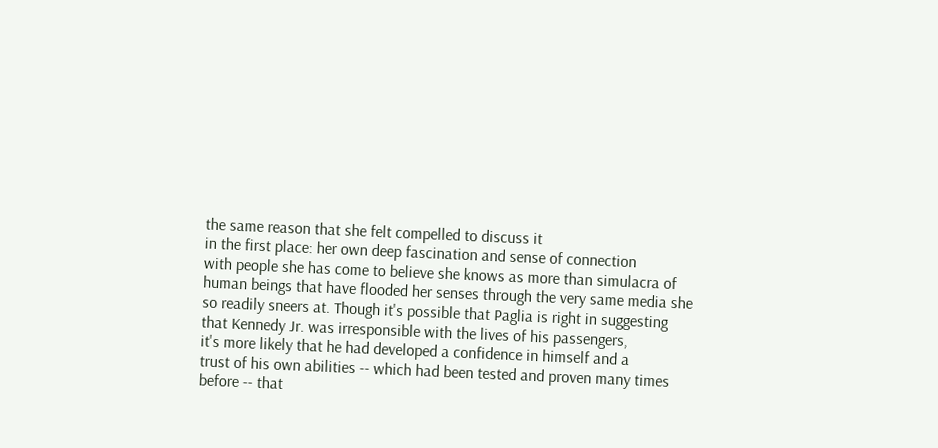the same reason that she felt compelled to discuss it
in the first place: her own deep fascination and sense of connection
with people she has come to believe she knows as more than simulacra of
human beings that have flooded her senses through the very same media she
so readily sneers at. Though it's possible that Paglia is right in suggesting
that Kennedy Jr. was irresponsible with the lives of his passengers,
it's more likely that he had developed a confidence in himself and a
trust of his own abilities -- which had been tested and proven many times
before -- that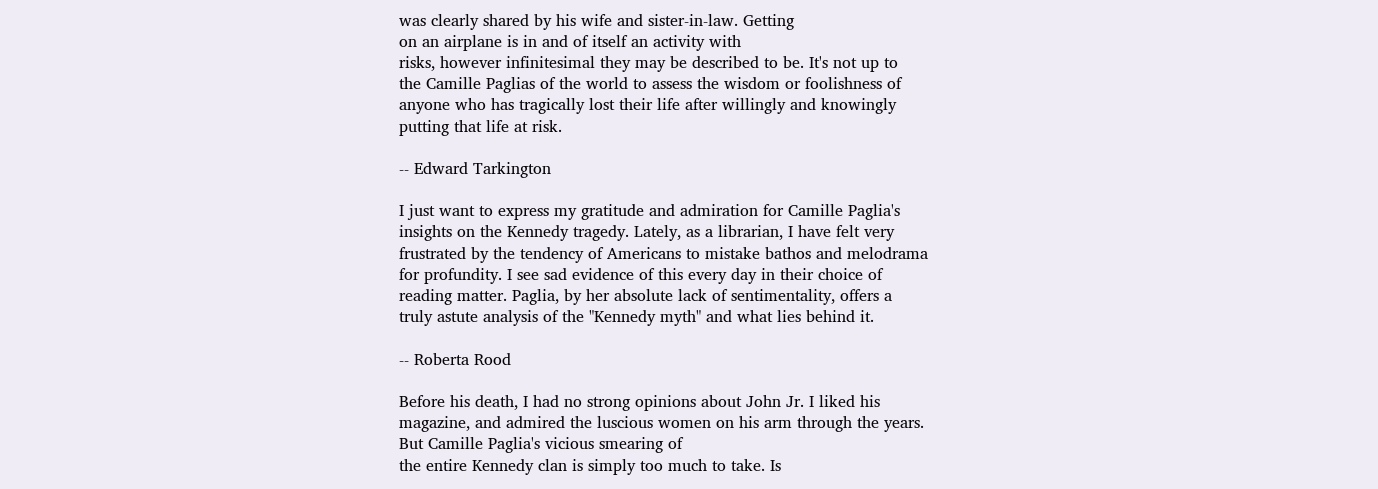was clearly shared by his wife and sister-in-law. Getting
on an airplane is in and of itself an activity with
risks, however infinitesimal they may be described to be. It's not up to
the Camille Paglias of the world to assess the wisdom or foolishness of
anyone who has tragically lost their life after willingly and knowingly
putting that life at risk.

-- Edward Tarkington

I just want to express my gratitude and admiration for Camille Paglia's
insights on the Kennedy tragedy. Lately, as a librarian, I have felt very
frustrated by the tendency of Americans to mistake bathos and melodrama
for profundity. I see sad evidence of this every day in their choice of
reading matter. Paglia, by her absolute lack of sentimentality, offers a
truly astute analysis of the "Kennedy myth" and what lies behind it.

-- Roberta Rood

Before his death, I had no strong opinions about John Jr. I liked his
magazine, and admired the luscious women on his arm through the years.
But Camille Paglia's vicious smearing of
the entire Kennedy clan is simply too much to take. Is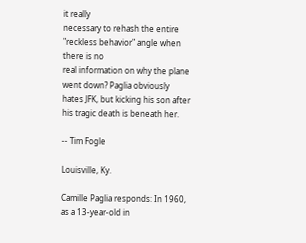it really
necessary to rehash the entire "reckless behavior" angle when there is no
real information on why the plane went down? Paglia obviously hates JFK, but kicking his son after his tragic death is beneath her.

-- Tim Fogle

Louisville, Ky.

Camille Paglia responds: In 1960, as a 13-year-old in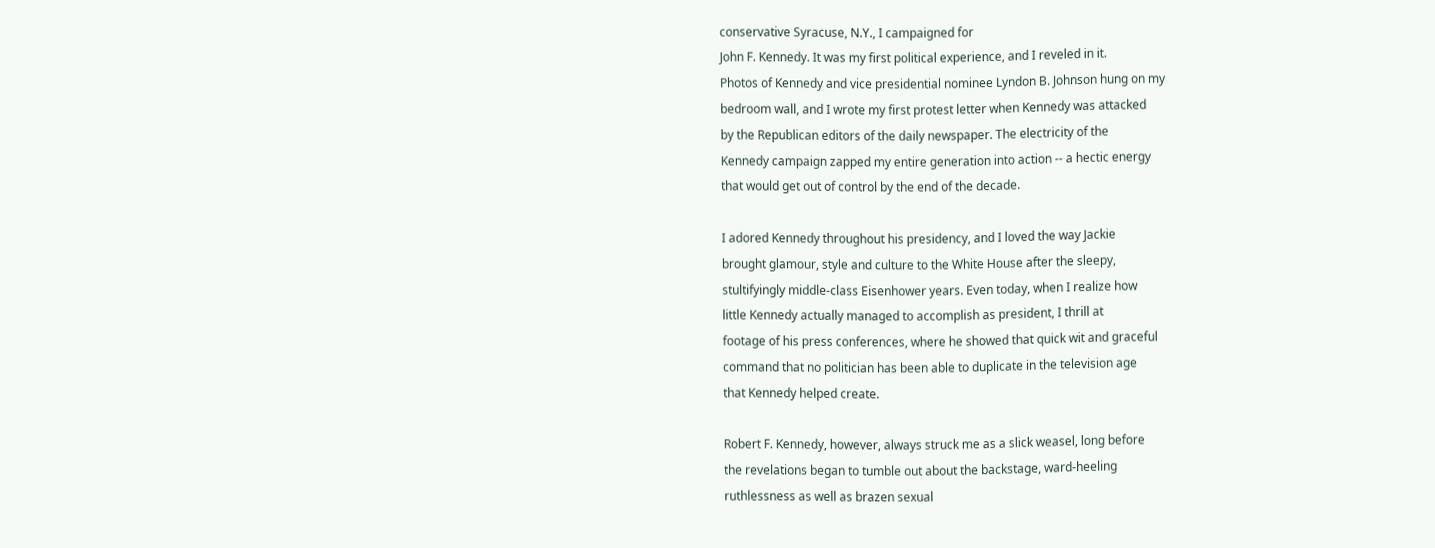conservative Syracuse, N.Y., I campaigned for
John F. Kennedy. It was my first political experience, and I reveled in it.
Photos of Kennedy and vice presidential nominee Lyndon B. Johnson hung on my
bedroom wall, and I wrote my first protest letter when Kennedy was attacked
by the Republican editors of the daily newspaper. The electricity of the
Kennedy campaign zapped my entire generation into action -- a hectic energy
that would get out of control by the end of the decade.

I adored Kennedy throughout his presidency, and I loved the way Jackie
brought glamour, style and culture to the White House after the sleepy,
stultifyingly middle-class Eisenhower years. Even today, when I realize how
little Kennedy actually managed to accomplish as president, I thrill at
footage of his press conferences, where he showed that quick wit and graceful
command that no politician has been able to duplicate in the television age
that Kennedy helped create.

Robert F. Kennedy, however, always struck me as a slick weasel, long before
the revelations began to tumble out about the backstage, ward-heeling
ruthlessness as well as brazen sexual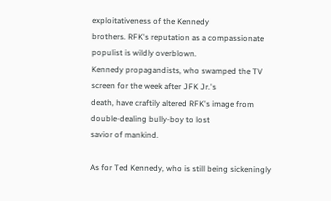exploitativeness of the Kennedy
brothers. RFK's reputation as a compassionate populist is wildly overblown.
Kennedy propagandists, who swamped the TV screen for the week after JFK Jr.'s
death, have craftily altered RFK's image from double-dealing bully-boy to lost
savior of mankind.

As for Ted Kennedy, who is still being sickeningly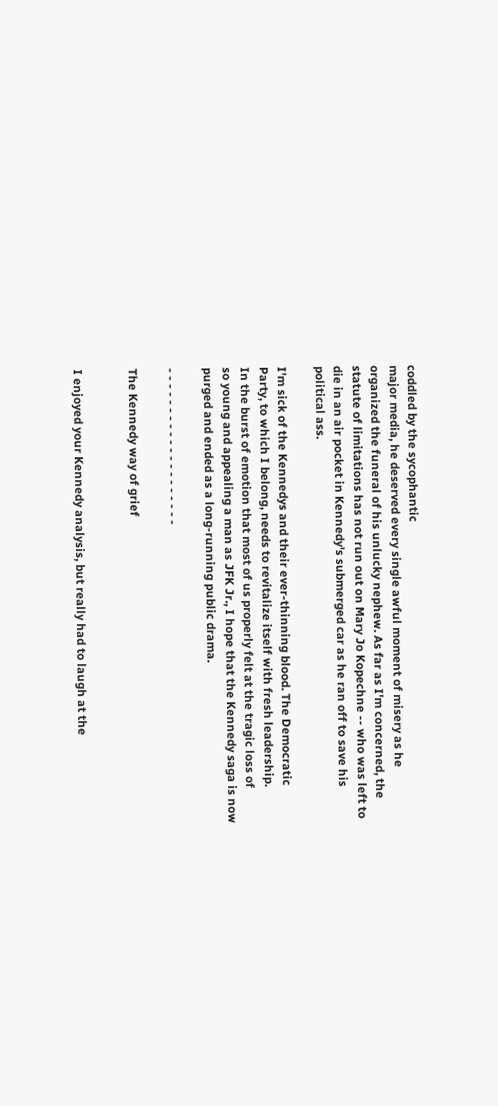coddled by the sycophantic
major media, he deserved every single awful moment of misery as he
organized the funeral of his unlucky nephew. As far as I'm concerned, the
statute of limitations has not run out on Mary Jo Kopechne -- who was left to
die in an air pocket in Kennedy's submerged car as he ran off to save his
political ass.

I'm sick of the Kennedys and their ever-thinning blood. The Democratic
Party, to which I belong, needs to revitalize itself with fresh leadership.
In the burst of emotion that most of us properly felt at the tragic loss of
so young and appealing a man as JFK Jr., I hope that the Kennedy saga is now
purged and ended as a long-running public drama.

- - - - - - - - - - - - - - - - - - - -

The Kennedy way of grief


I enjoyed your Kennedy analysis, but really had to laugh at the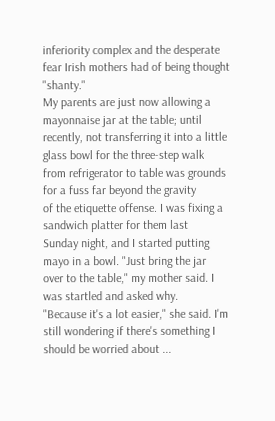inferiority complex and the desperate fear Irish mothers had of being thought "shanty."
My parents are just now allowing a mayonnaise jar at the table; until
recently, not transferring it into a little glass bowl for the three-step walk
from refrigerator to table was grounds for a fuss far beyond the gravity
of the etiquette offense. I was fixing a sandwich platter for them last
Sunday night, and I started putting mayo in a bowl. "Just bring the jar
over to the table," my mother said. I was startled and asked why.
"Because it's a lot easier," she said. I'm still wondering if there's something I
should be worried about ...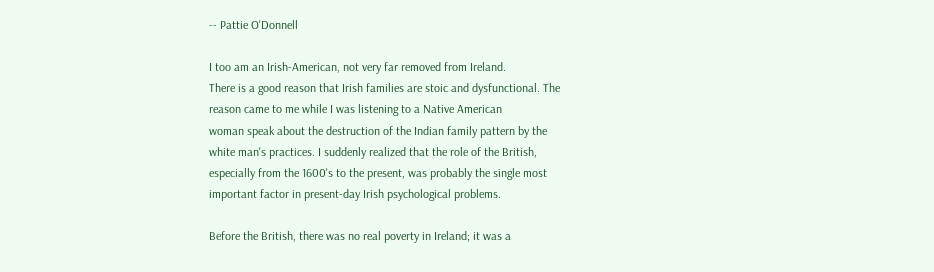-- Pattie O'Donnell

I too am an Irish-American, not very far removed from Ireland.
There is a good reason that Irish families are stoic and dysfunctional. The
reason came to me while I was listening to a Native American
woman speak about the destruction of the Indian family pattern by the
white man's practices. I suddenly realized that the role of the British,
especially from the 1600's to the present, was probably the single most
important factor in present-day Irish psychological problems.

Before the British, there was no real poverty in Ireland; it was a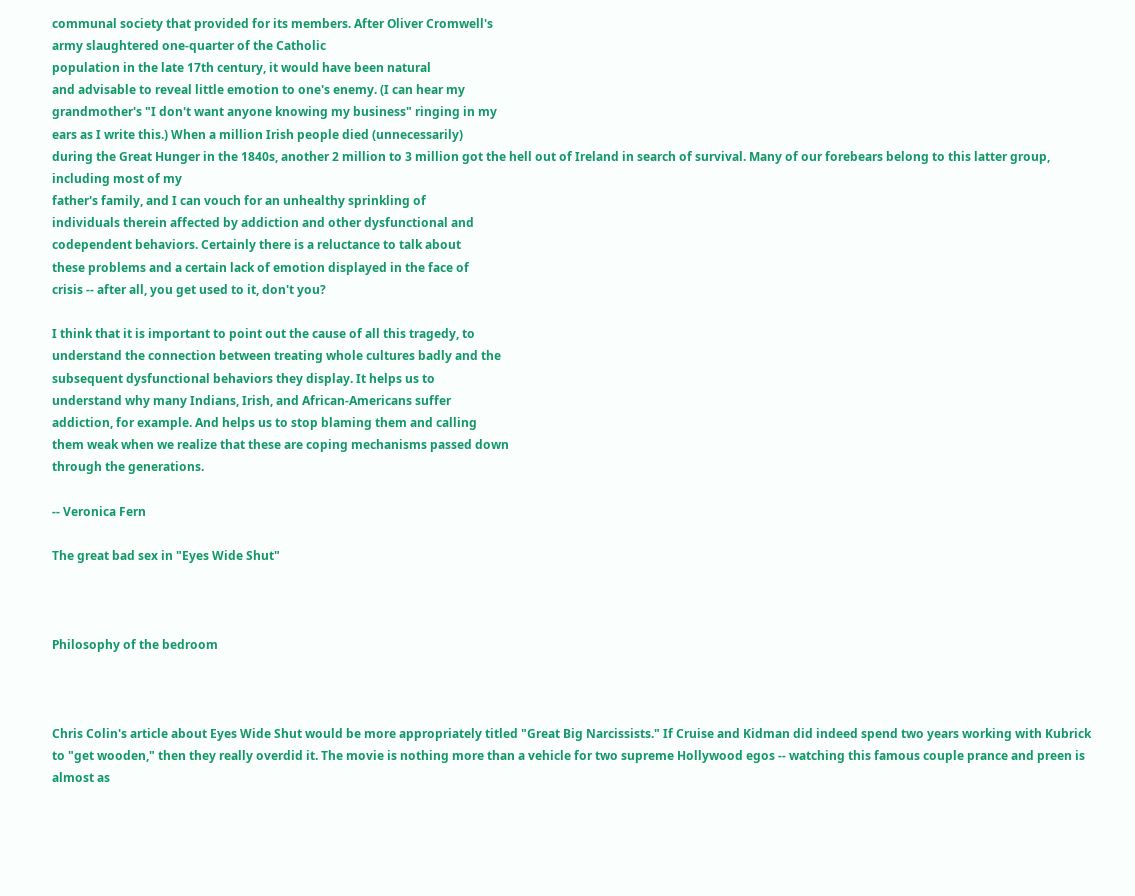communal society that provided for its members. After Oliver Cromwell's
army slaughtered one-quarter of the Catholic
population in the late 17th century, it would have been natural
and advisable to reveal little emotion to one's enemy. (I can hear my
grandmother's "I don't want anyone knowing my business" ringing in my
ears as I write this.) When a million Irish people died (unnecessarily)
during the Great Hunger in the 1840s, another 2 million to 3 million got the hell out of Ireland in search of survival. Many of our forebears belong to this latter group, including most of my
father's family, and I can vouch for an unhealthy sprinkling of
individuals therein affected by addiction and other dysfunctional and
codependent behaviors. Certainly there is a reluctance to talk about
these problems and a certain lack of emotion displayed in the face of
crisis -- after all, you get used to it, don't you?

I think that it is important to point out the cause of all this tragedy, to
understand the connection between treating whole cultures badly and the
subsequent dysfunctional behaviors they display. It helps us to
understand why many Indians, Irish, and African-Americans suffer
addiction, for example. And helps us to stop blaming them and calling
them weak when we realize that these are coping mechanisms passed down
through the generations.

-- Veronica Fern

The great bad sex in "Eyes Wide Shut"



Philosophy of the bedroom



Chris Colin's article about Eyes Wide Shut would be more appropriately titled "Great Big Narcissists." If Cruise and Kidman did indeed spend two years working with Kubrick to "get wooden," then they really overdid it. The movie is nothing more than a vehicle for two supreme Hollywood egos -- watching this famous couple prance and preen is almost as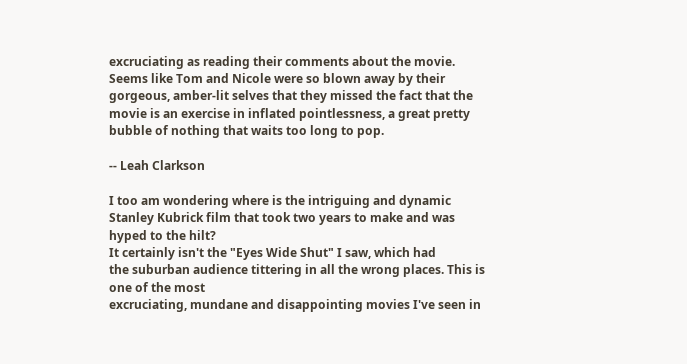excruciating as reading their comments about the movie. Seems like Tom and Nicole were so blown away by their gorgeous, amber-lit selves that they missed the fact that the movie is an exercise in inflated pointlessness, a great pretty bubble of nothing that waits too long to pop.

-- Leah Clarkson

I too am wondering where is the intriguing and dynamic
Stanley Kubrick film that took two years to make and was hyped to the hilt?
It certainly isn't the "Eyes Wide Shut" I saw, which had
the suburban audience tittering in all the wrong places. This is one of the most
excruciating, mundane and disappointing movies I've seen in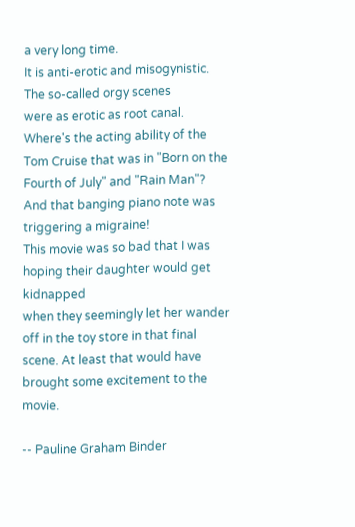a very long time.
It is anti-erotic and misogynistic. The so-called orgy scenes
were as erotic as root canal. Where's the acting ability of the Tom Cruise that was in "Born on the Fourth of July" and "Rain Man"? And that banging piano note was triggering a migraine!
This movie was so bad that I was hoping their daughter would get kidnapped
when they seemingly let her wander off in the toy store in that final scene. At least that would have
brought some excitement to the movie.

-- Pauline Graham Binder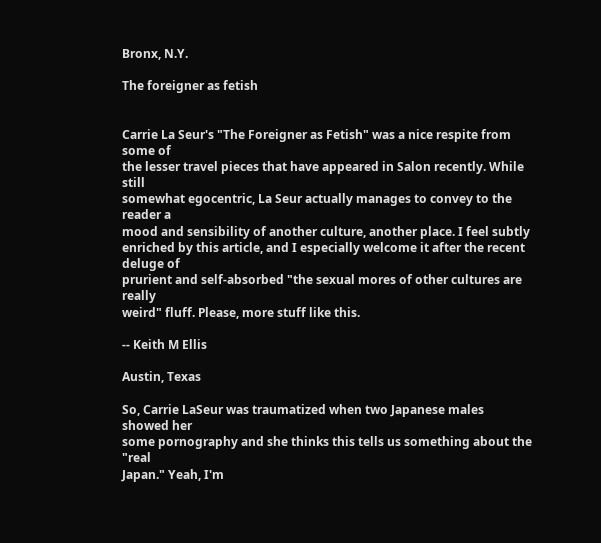Bronx, N.Y.

The foreigner as fetish


Carrie La Seur's "The Foreigner as Fetish" was a nice respite from some of
the lesser travel pieces that have appeared in Salon recently. While still
somewhat egocentric, La Seur actually manages to convey to the reader a
mood and sensibility of another culture, another place. I feel subtly
enriched by this article, and I especially welcome it after the recent deluge of
prurient and self-absorbed "the sexual mores of other cultures are really
weird" fluff. Please, more stuff like this.

-- Keith M Ellis

Austin, Texas

So, Carrie LaSeur was traumatized when two Japanese males showed her
some pornography and she thinks this tells us something about the "real
Japan." Yeah, I'm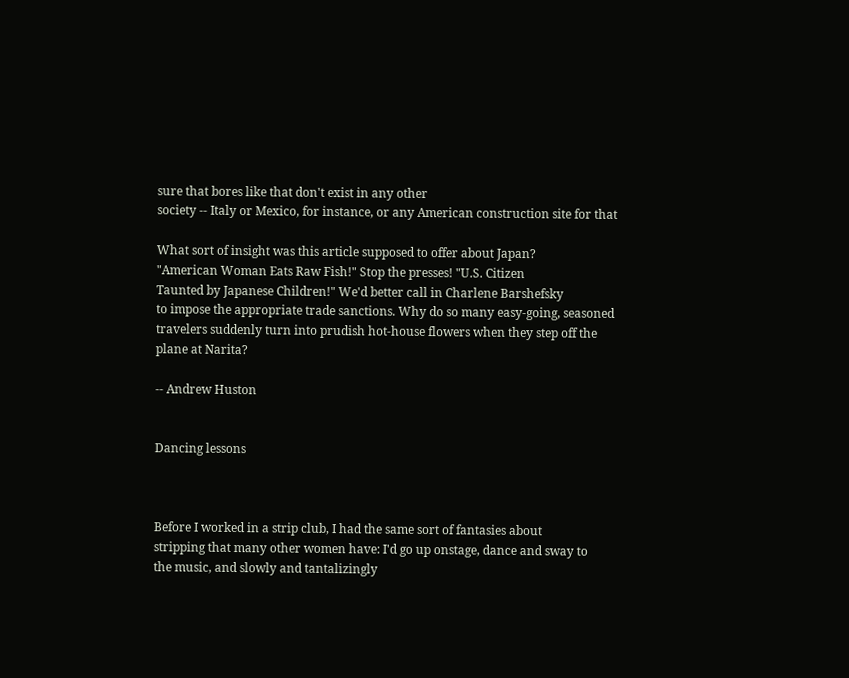sure that bores like that don't exist in any other
society -- Italy or Mexico, for instance, or any American construction site for that

What sort of insight was this article supposed to offer about Japan?
"American Woman Eats Raw Fish!" Stop the presses! "U.S. Citizen
Taunted by Japanese Children!" We'd better call in Charlene Barshefsky
to impose the appropriate trade sanctions. Why do so many easy-going, seasoned travelers suddenly turn into prudish hot-house flowers when they step off the plane at Narita?

-- Andrew Huston


Dancing lessons



Before I worked in a strip club, I had the same sort of fantasies about
stripping that many other women have: I'd go up onstage, dance and sway to
the music, and slowly and tantalizingly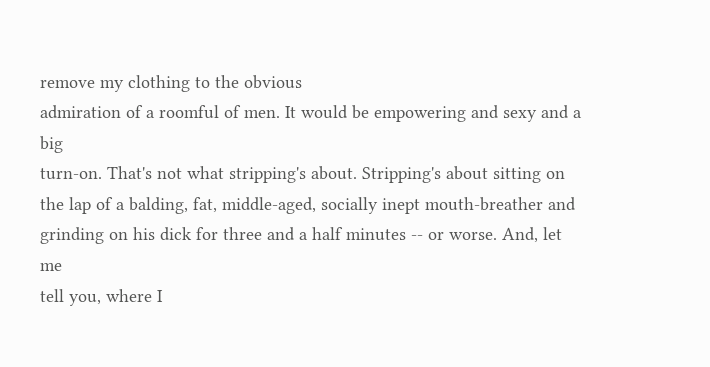remove my clothing to the obvious
admiration of a roomful of men. It would be empowering and sexy and a big
turn-on. That's not what stripping's about. Stripping's about sitting on
the lap of a balding, fat, middle-aged, socially inept mouth-breather and
grinding on his dick for three and a half minutes -- or worse. And, let me
tell you, where I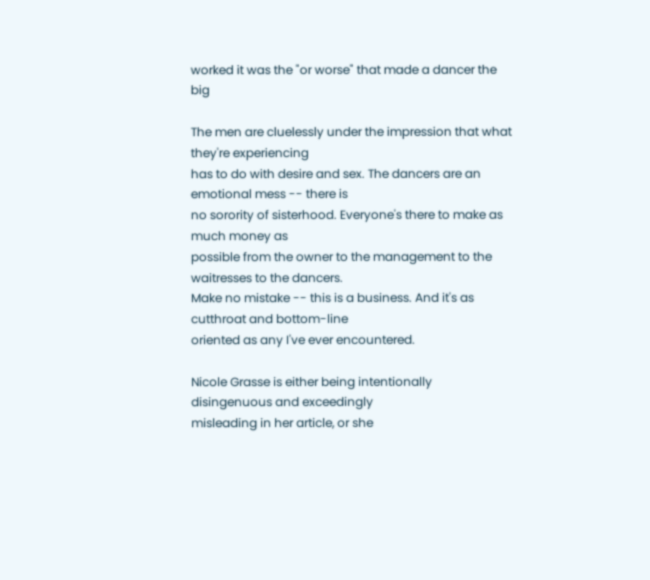worked it was the "or worse" that made a dancer the big

The men are cluelessly under the impression that what they're experiencing
has to do with desire and sex. The dancers are an emotional mess -- there is
no sorority of sisterhood. Everyone's there to make as much money as
possible from the owner to the management to the waitresses to the dancers.
Make no mistake -- this is a business. And it's as cutthroat and bottom-line
oriented as any I've ever encountered.

Nicole Grasse is either being intentionally disingenuous and exceedingly
misleading in her article, or she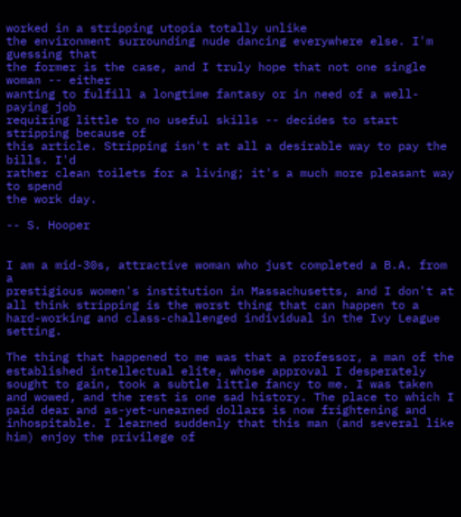worked in a stripping utopia totally unlike
the environment surrounding nude dancing everywhere else. I'm guessing that
the former is the case, and I truly hope that not one single woman -- either
wanting to fulfill a longtime fantasy or in need of a well-paying job
requiring little to no useful skills -- decides to start stripping because of
this article. Stripping isn't at all a desirable way to pay the bills. I'd
rather clean toilets for a living; it's a much more pleasant way to spend
the work day.

-- S. Hooper


I am a mid-30s, attractive woman who just completed a B.A. from a
prestigious women's institution in Massachusetts, and I don't at all think stripping is the worst thing that can happen to a hard-working and class-challenged individual in the Ivy League setting.

The thing that happened to me was that a professor, a man of the established intellectual elite, whose approval I desperately sought to gain, took a subtle little fancy to me. I was taken and wowed, and the rest is one sad history. The place to which I paid dear and as-yet-unearned dollars is now frightening and inhospitable. I learned suddenly that this man (and several like him) enjoy the privilege of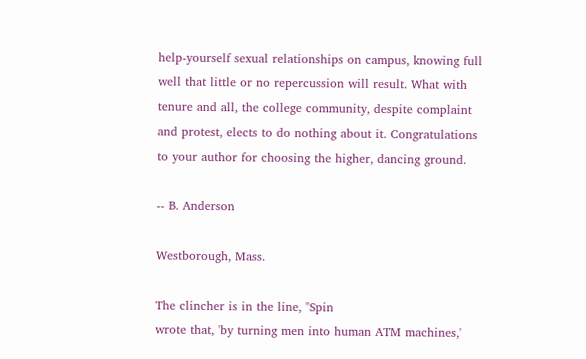help-yourself sexual relationships on campus, knowing full well that little or no repercussion will result. What with tenure and all, the college community, despite complaint and protest, elects to do nothing about it. Congratulations to your author for choosing the higher, dancing ground.

-- B. Anderson

Westborough, Mass.

The clincher is in the line, "Spin
wrote that, 'by turning men into human ATM machines,'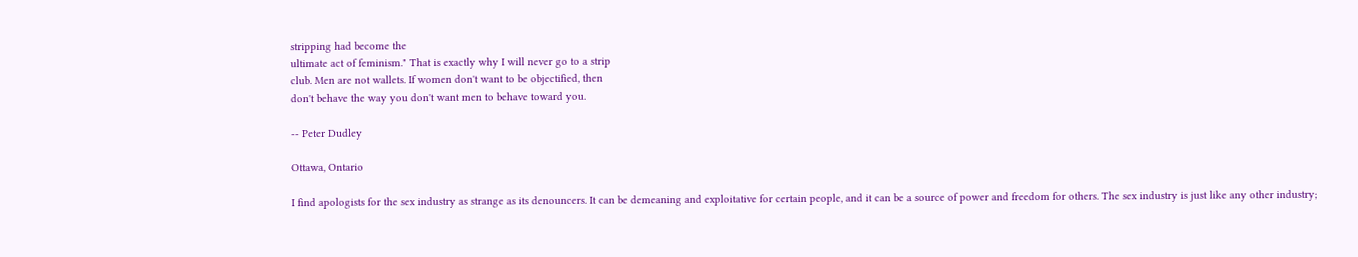stripping had become the
ultimate act of feminism." That is exactly why I will never go to a strip
club. Men are not wallets. If women don't want to be objectified, then
don't behave the way you don't want men to behave toward you.

-- Peter Dudley

Ottawa, Ontario

I find apologists for the sex industry as strange as its denouncers. It can be demeaning and exploitative for certain people, and it can be a source of power and freedom for others. The sex industry is just like any other industry;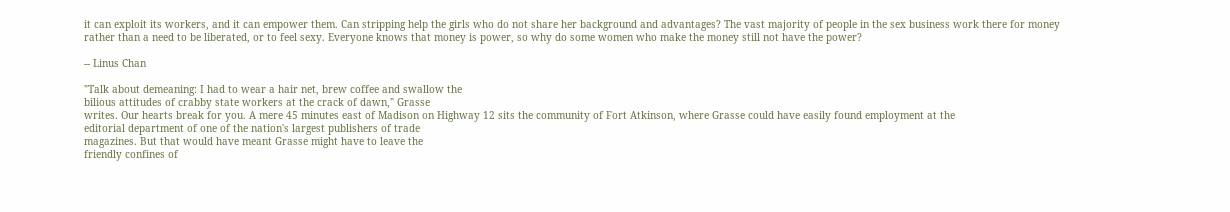it can exploit its workers, and it can empower them. Can stripping help the girls who do not share her background and advantages? The vast majority of people in the sex business work there for money rather than a need to be liberated, or to feel sexy. Everyone knows that money is power, so why do some women who make the money still not have the power?

-- Linus Chan

"Talk about demeaning: I had to wear a hair net, brew coffee and swallow the
bilious attitudes of crabby state workers at the crack of dawn," Grasse
writes. Our hearts break for you. A mere 45 minutes east of Madison on Highway 12 sits the community of Fort Atkinson, where Grasse could have easily found employment at the
editorial department of one of the nation's largest publishers of trade
magazines. But that would have meant Grasse might have to leave the
friendly confines of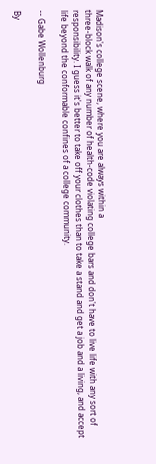Madison's college scene, where you are always within a
three-block walk of any number of health-code violating college bars and don't have to live life with any sort of responsibility. I guess it's better to take off your clothes than to take a stand and get a job and a living, and accept life beyond the conformable confines of a college community.

-- Gabe Wollenburg

By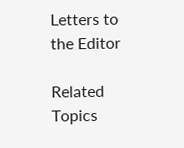Letters to the Editor

Related Topics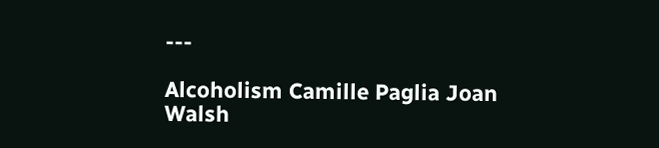---

Alcoholism Camille Paglia Joan Walsh